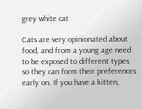grey white cat

Cats are very opinionated about food, and from a young age need to be exposed to different types so they can form their preferences early on. If you have a kitten,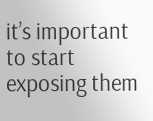it’s important to start exposing them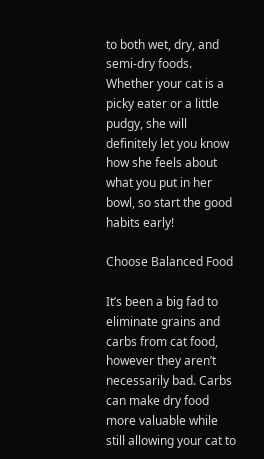to both wet, dry, and semi-dry foods. Whether your cat is a picky eater or a little pudgy, she will definitely let you know how she feels about what you put in her bowl, so start the good habits early!

Choose Balanced Food

It’s been a big fad to eliminate grains and carbs from cat food, however they aren’t necessarily bad. Carbs can make dry food more valuable while still allowing your cat to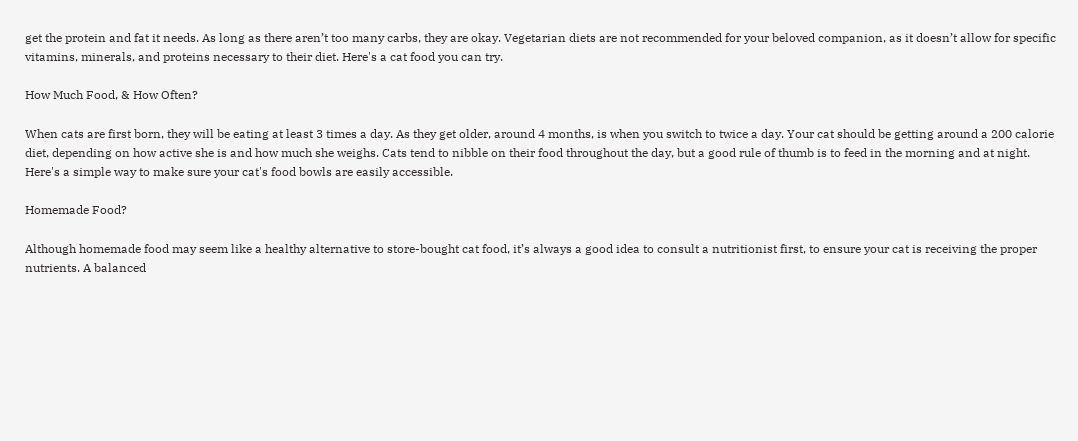get the protein and fat it needs. As long as there aren’t too many carbs, they are okay. Vegetarian diets are not recommended for your beloved companion, as it doesn’t allow for specific vitamins, minerals, and proteins necessary to their diet. Here's a cat food you can try.

How Much Food, & How Often?

When cats are first born, they will be eating at least 3 times a day. As they get older, around 4 months, is when you switch to twice a day. Your cat should be getting around a 200 calorie diet, depending on how active she is and how much she weighs. Cats tend to nibble on their food throughout the day, but a good rule of thumb is to feed in the morning and at night. Here's a simple way to make sure your cat's food bowls are easily accessible.

Homemade Food?

Although homemade food may seem like a healthy alternative to store-bought cat food, it’s always a good idea to consult a nutritionist first, to ensure your cat is receiving the proper nutrients. A balanced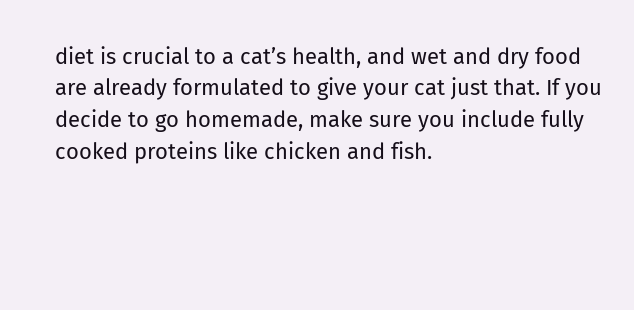diet is crucial to a cat’s health, and wet and dry food are already formulated to give your cat just that. If you decide to go homemade, make sure you include fully cooked proteins like chicken and fish.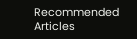Recommended Articles